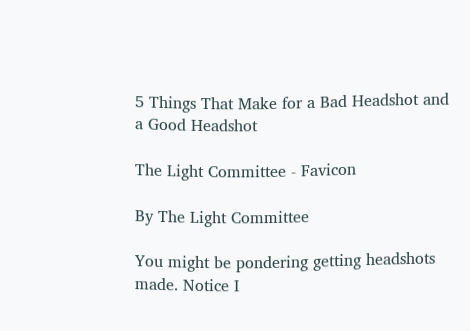5 Things That Make for a Bad Headshot and a Good Headshot

The Light Committee - Favicon

By The Light Committee

You might be pondering getting headshots made. Notice I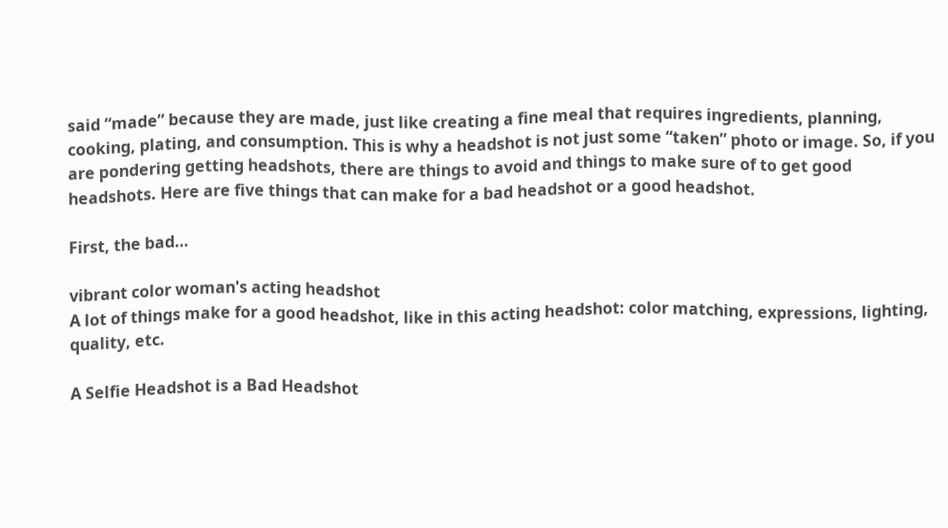said “made” because they are made, just like creating a fine meal that requires ingredients, planning, cooking, plating, and consumption. This is why a headshot is not just some “taken” photo or image. So, if you are pondering getting headshots, there are things to avoid and things to make sure of to get good headshots. Here are five things that can make for a bad headshot or a good headshot.

First, the bad…

vibrant color woman's acting headshot
A lot of things make for a good headshot, like in this acting headshot: color matching, expressions, lighting, quality, etc.

A Selfie Headshot is a Bad Headshot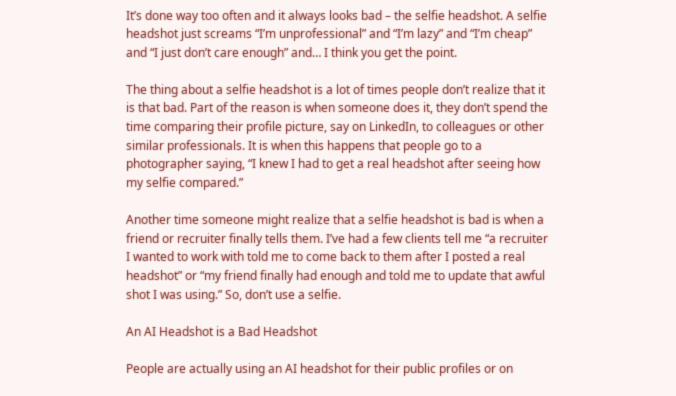It’s done way too often and it always looks bad – the selfie headshot. A selfie headshot just screams “I’m unprofessional” and “I’m lazy” and “I’m cheap” and “I just don’t care enough” and… I think you get the point.

The thing about a selfie headshot is a lot of times people don’t realize that it is that bad. Part of the reason is when someone does it, they don’t spend the time comparing their profile picture, say on LinkedIn, to colleagues or other similar professionals. It is when this happens that people go to a photographer saying, “I knew I had to get a real headshot after seeing how my selfie compared.”

Another time someone might realize that a selfie headshot is bad is when a friend or recruiter finally tells them. I’ve had a few clients tell me “a recruiter I wanted to work with told me to come back to them after I posted a real headshot” or “my friend finally had enough and told me to update that awful shot I was using.” So, don’t use a selfie.

An AI Headshot is a Bad Headshot

People are actually using an AI headshot for their public profiles or on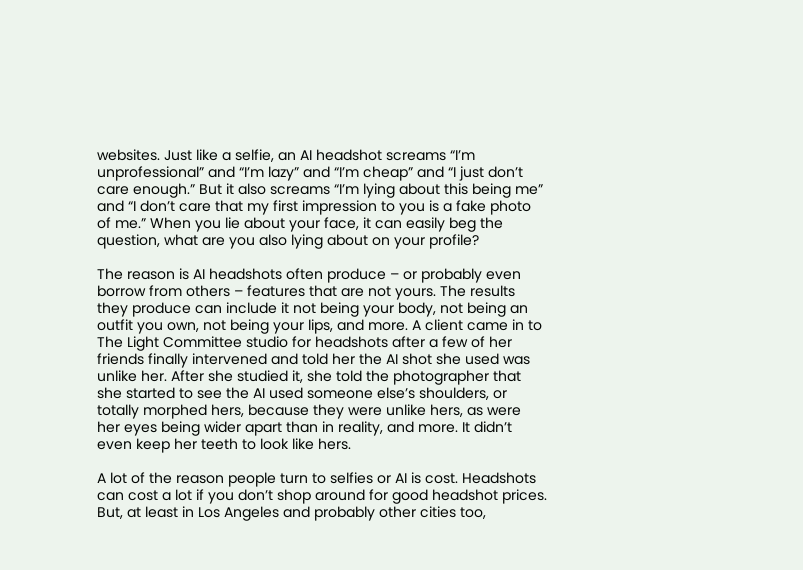websites. Just like a selfie, an AI headshot screams “I’m unprofessional” and “I’m lazy” and “I’m cheap” and “I just don’t care enough.” But it also screams “I’m lying about this being me” and “I don’t care that my first impression to you is a fake photo of me.” When you lie about your face, it can easily beg the question, what are you also lying about on your profile?

The reason is AI headshots often produce – or probably even borrow from others – features that are not yours. The results they produce can include it not being your body, not being an outfit you own, not being your lips, and more. A client came in to The Light Committee studio for headshots after a few of her friends finally intervened and told her the AI shot she used was unlike her. After she studied it, she told the photographer that she started to see the AI used someone else’s shoulders, or totally morphed hers, because they were unlike hers, as were her eyes being wider apart than in reality, and more. It didn’t even keep her teeth to look like hers.

A lot of the reason people turn to selfies or AI is cost. Headshots can cost a lot if you don’t shop around for good headshot prices. But, at least in Los Angeles and probably other cities too,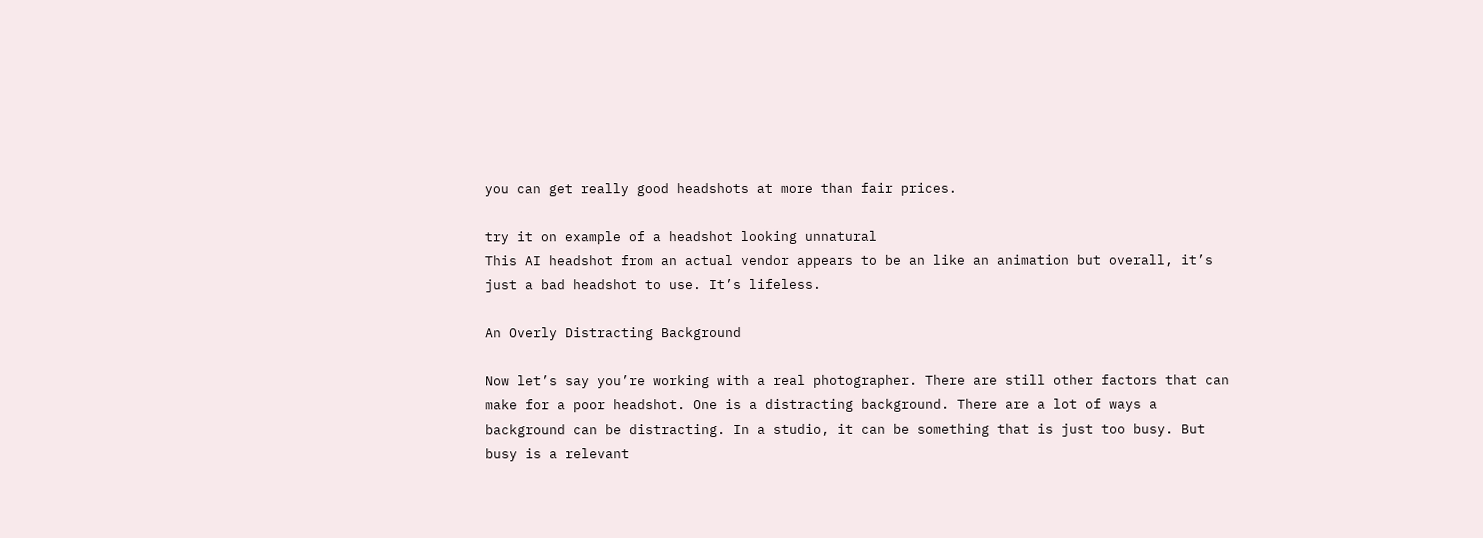you can get really good headshots at more than fair prices.

try it on example of a headshot looking unnatural
This AI headshot from an actual vendor appears to be an like an animation but overall, it’s just a bad headshot to use. It’s lifeless.

An Overly Distracting Background

Now let’s say you’re working with a real photographer. There are still other factors that can make for a poor headshot. One is a distracting background. There are a lot of ways a background can be distracting. In a studio, it can be something that is just too busy. But busy is a relevant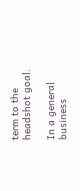term to the headshot goal.

In a general business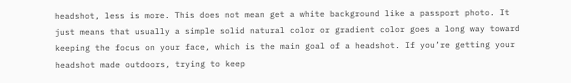headshot, less is more. This does not mean get a white background like a passport photo. It just means that usually a simple solid natural color or gradient color goes a long way toward keeping the focus on your face, which is the main goal of a headshot. If you’re getting your headshot made outdoors, trying to keep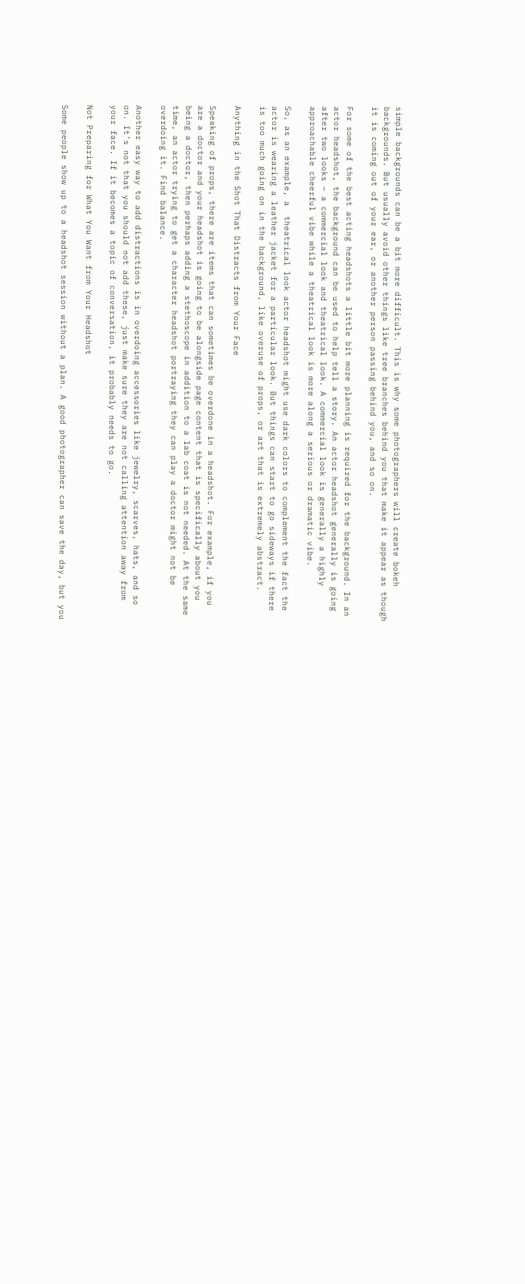simple backgrounds can be a bit more difficult. This is why some photographers will create bokeh backgrounds. But usually avoid other things like tree branches behind you that make it appear as though it is coming out of your ear, or another person passing behind you, and so on.

For some of the best acting headshots a little bit more planning is required for the background. In an actor headshot, the background can be used to help tell a story. An actor headshot generally is going after two looks – a commercial look and theatrical look. A commercial look is generally a highly approachable cheerful vibe while a theatrical look is more along a serious or dramatic vibe.

So, as an example, a  theatrical look actor headshot might use dark colors to complement the fact the actor is wearing a leather jacket for a particular look. But things can start to go sideways if there is too much going on in the background, like overuse of props, or art that is extremely abstract.

Anything in the Shot That Distracts from Your Face

Speaking of props, there are items that can sometimes be overdone in a headshot. For example, if you are a doctor and your headshot is going to be alongside page content that is specifically about you being a doctor, then perhaps adding a stethoscope in addition to a lab coat is not needed. At the same time, an actor trying to get a character headshot portraying they can play a doctor might not be overdoing it. Find balance.

Another easy way to add distractions is in overdoing accessories like jewelry, scarves, hats, and so on. It’s not that you should not add these, just make sure they are not calling attention away from your face. If it becomes a topic of conversation, it probably needs to go.

Not Preparing for What You Want from Your Headshot

Some people show up to a headshot session without a plan. A good photographer can save the day, but you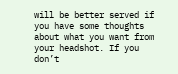will be better served if you have some thoughts about what you want from your headshot. If you don’t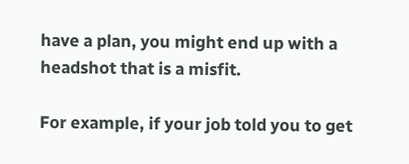have a plan, you might end up with a headshot that is a misfit.

For example, if your job told you to get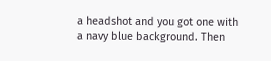a headshot and you got one with a navy blue background. Then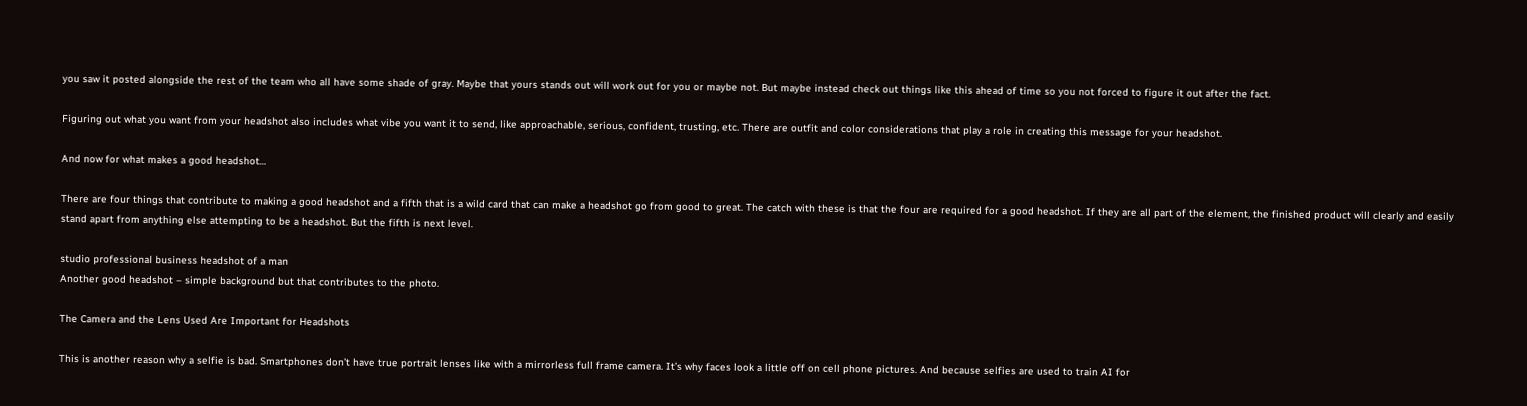you saw it posted alongside the rest of the team who all have some shade of gray. Maybe that yours stands out will work out for you or maybe not. But maybe instead check out things like this ahead of time so you not forced to figure it out after the fact.

Figuring out what you want from your headshot also includes what vibe you want it to send, like approachable, serious, confident, trusting, etc. There are outfit and color considerations that play a role in creating this message for your headshot.

And now for what makes a good headshot…

There are four things that contribute to making a good headshot and a fifth that is a wild card that can make a headshot go from good to great. The catch with these is that the four are required for a good headshot. If they are all part of the element, the finished product will clearly and easily stand apart from anything else attempting to be a headshot. But the fifth is next level.

studio professional business headshot of a man
Another good headshot – simple background but that contributes to the photo.

The Camera and the Lens Used Are Important for Headshots

This is another reason why a selfie is bad. Smartphones don’t have true portrait lenses like with a mirrorless full frame camera. It’s why faces look a little off on cell phone pictures. And because selfies are used to train AI for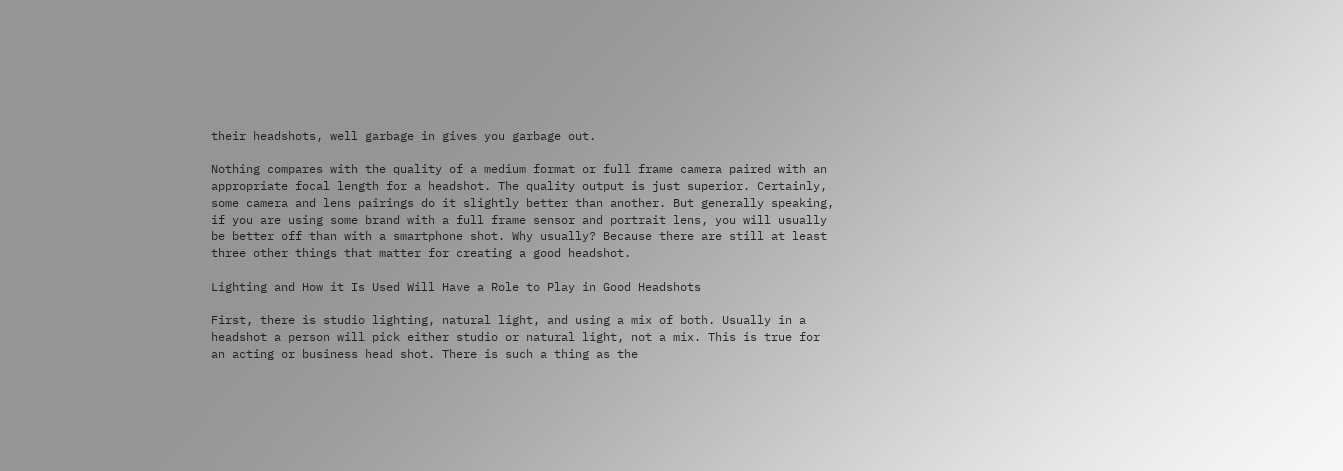their headshots, well garbage in gives you garbage out.

Nothing compares with the quality of a medium format or full frame camera paired with an appropriate focal length for a headshot. The quality output is just superior. Certainly, some camera and lens pairings do it slightly better than another. But generally speaking, if you are using some brand with a full frame sensor and portrait lens, you will usually be better off than with a smartphone shot. Why usually? Because there are still at least three other things that matter for creating a good headshot.

Lighting and How it Is Used Will Have a Role to Play in Good Headshots

First, there is studio lighting, natural light, and using a mix of both. Usually in a headshot a person will pick either studio or natural light, not a mix. This is true for an acting or business head shot. There is such a thing as the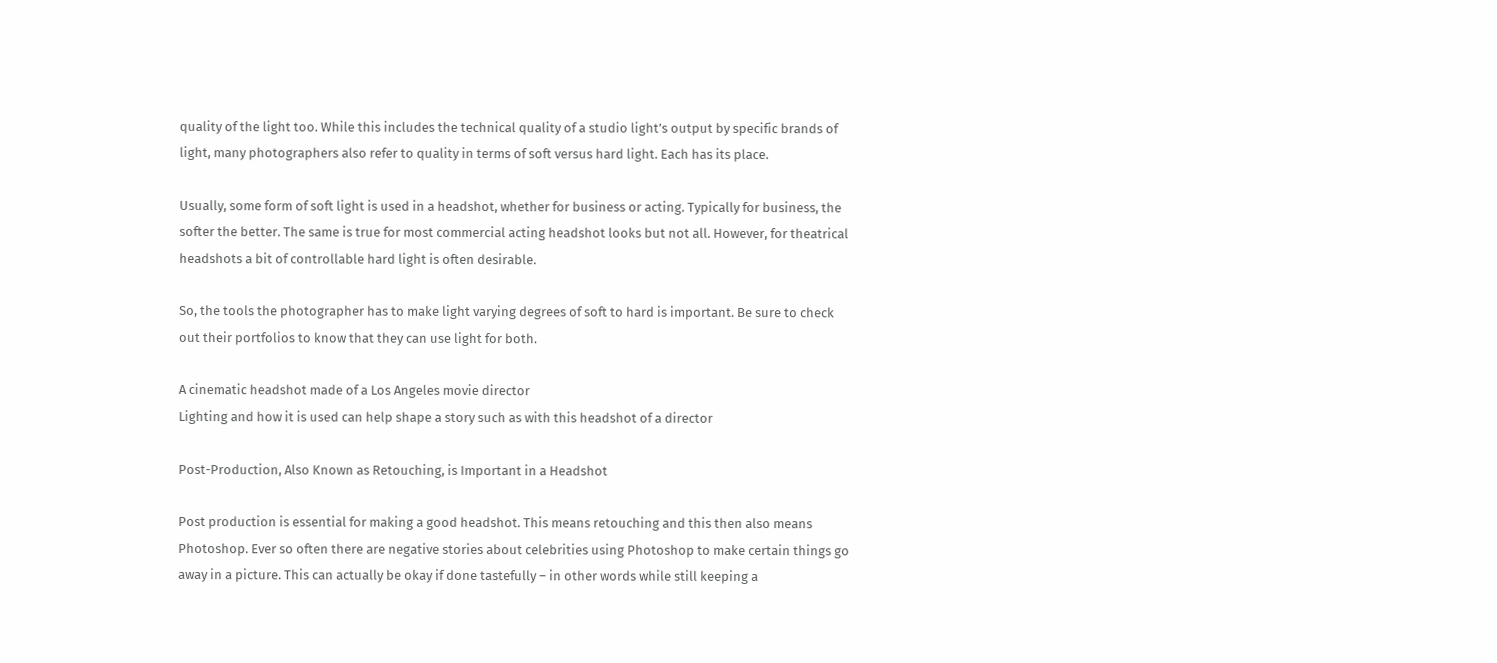quality of the light too. While this includes the technical quality of a studio light’s output by specific brands of light, many photographers also refer to quality in terms of soft versus hard light. Each has its place.

Usually, some form of soft light is used in a headshot, whether for business or acting. Typically for business, the softer the better. The same is true for most commercial acting headshot looks but not all. However, for theatrical headshots a bit of controllable hard light is often desirable.

So, the tools the photographer has to make light varying degrees of soft to hard is important. Be sure to check out their portfolios to know that they can use light for both.

A cinematic headshot made of a Los Angeles movie director
Lighting and how it is used can help shape a story such as with this headshot of a director

Post-Production, Also Known as Retouching, is Important in a Headshot

Post production is essential for making a good headshot. This means retouching and this then also means Photoshop. Ever so often there are negative stories about celebrities using Photoshop to make certain things go away in a picture. This can actually be okay if done tastefully – in other words while still keeping a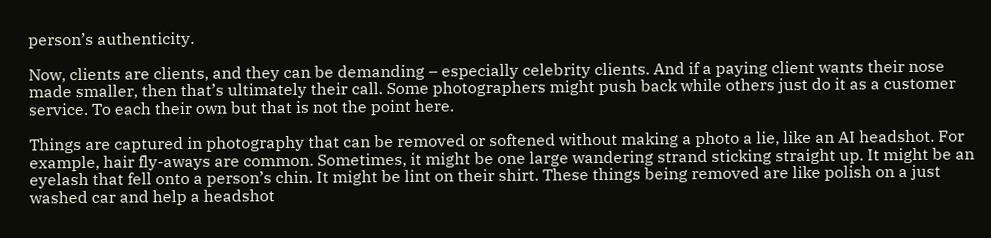person’s authenticity.

Now, clients are clients, and they can be demanding – especially celebrity clients. And if a paying client wants their nose made smaller, then that’s ultimately their call. Some photographers might push back while others just do it as a customer service. To each their own but that is not the point here.

Things are captured in photography that can be removed or softened without making a photo a lie, like an AI headshot. For example, hair fly-aways are common. Sometimes, it might be one large wandering strand sticking straight up. It might be an eyelash that fell onto a person’s chin. It might be lint on their shirt. These things being removed are like polish on a just washed car and help a headshot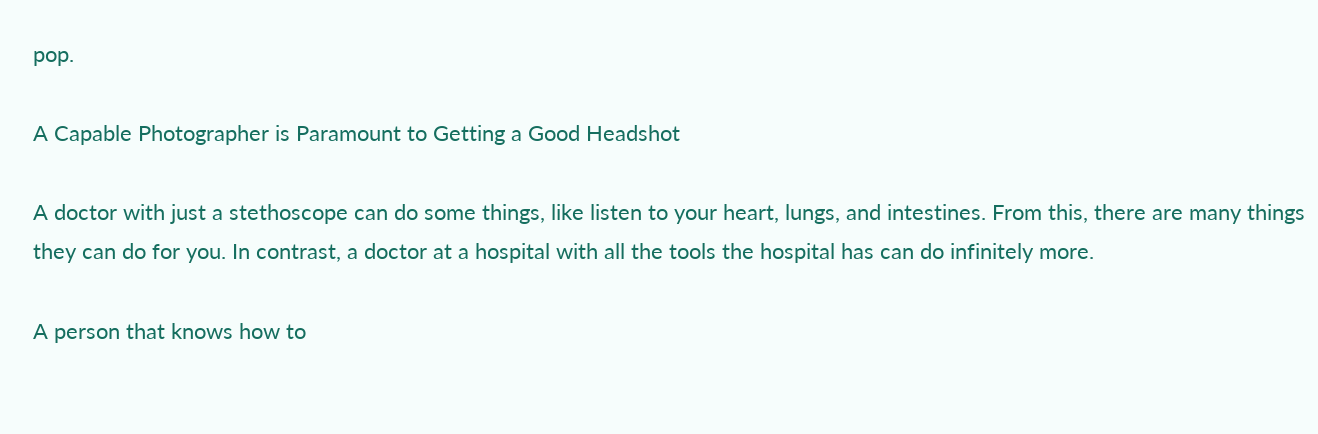pop.

A Capable Photographer is Paramount to Getting a Good Headshot

A doctor with just a stethoscope can do some things, like listen to your heart, lungs, and intestines. From this, there are many things they can do for you. In contrast, a doctor at a hospital with all the tools the hospital has can do infinitely more.

A person that knows how to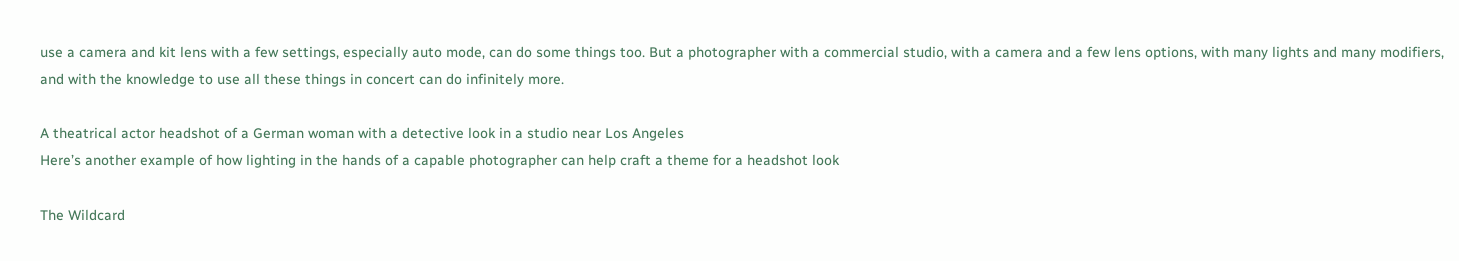use a camera and kit lens with a few settings, especially auto mode, can do some things too. But a photographer with a commercial studio, with a camera and a few lens options, with many lights and many modifiers, and with the knowledge to use all these things in concert can do infinitely more.

A theatrical actor headshot of a German woman with a detective look in a studio near Los Angeles
Here’s another example of how lighting in the hands of a capable photographer can help craft a theme for a headshot look

The Wildcard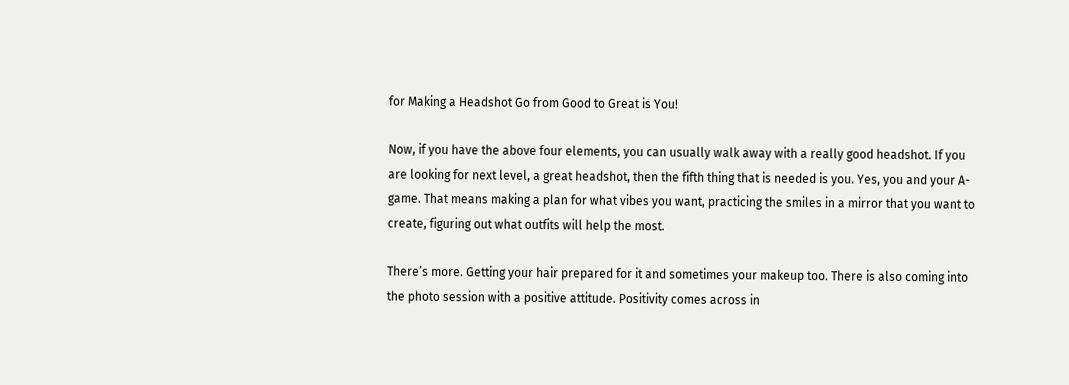for Making a Headshot Go from Good to Great is You!

Now, if you have the above four elements, you can usually walk away with a really good headshot. If you are looking for next level, a great headshot, then the fifth thing that is needed is you. Yes, you and your A-game. That means making a plan for what vibes you want, practicing the smiles in a mirror that you want to create, figuring out what outfits will help the most.

There’s more. Getting your hair prepared for it and sometimes your makeup too. There is also coming into the photo session with a positive attitude. Positivity comes across in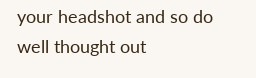your headshot and so do well thought out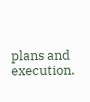plans and execution.